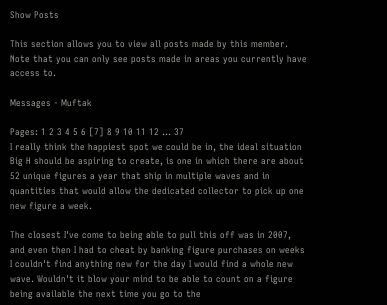Show Posts

This section allows you to view all posts made by this member. Note that you can only see posts made in areas you currently have access to.

Messages - Muftak

Pages: 1 2 3 4 5 6 [7] 8 9 10 11 12 ... 37
I really think the happiest spot we could be in, the ideal situation Big H should be aspiring to create, is one in which there are about 52 unique figures a year that ship in multiple waves and in quantities that would allow the dedicated collector to pick up one new figure a week.

The closest I've come to being able to pull this off was in 2007, and even then I had to cheat by banking figure purchases on weeks I couldn't find anything new for the day I would find a whole new wave. Wouldn't it blow your mind to be able to count on a figure being available the next time you go to the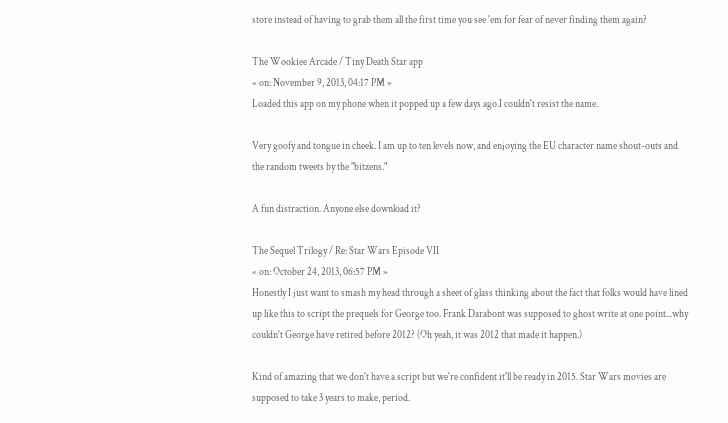store instead of having to grab them all the first time you see 'em for fear of never finding them again?

The Wookiee Arcade / Tiny Death Star app
« on: November 9, 2013, 04:17 PM »
Loaded this app on my phone when it popped up a few days ago.I couldn't resist the name.

Very goofy and tongue in cheek. I am up to ten levels now, and enjoying the EU character name shout-outs and the random tweets by the "bitzens."

A fun distraction. Anyone else download it?

The Sequel Trilogy / Re: Star Wars Episode VII
« on: October 24, 2013, 06:57 PM »
Honestly I just want to smash my head through a sheet of glass thinking about the fact that folks would have lined up like this to script the prequels for George too. Frank Darabont was supposed to ghost write at one point...why couldn't George have retired before 2012? (Oh yeah, it was 2012 that made it happen.)

Kind of amazing that we don't have a script but we're confident it'll be ready in 2015. Star Wars movies are supposed to take 3 years to make, period.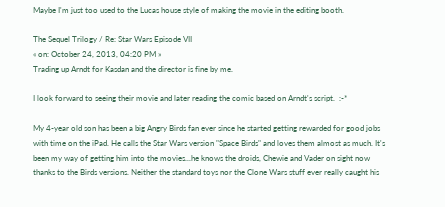Maybe I'm just too used to the Lucas house style of making the movie in the editing booth.

The Sequel Trilogy / Re: Star Wars Episode VII
« on: October 24, 2013, 04:20 PM »
Trading up Arndt for Kasdan and the director is fine by me.

I look forward to seeing their movie and later reading the comic based on Arndt's script.  :-*

My 4-year old son has been a big Angry Birds fan ever since he started getting rewarded for good jobs with time on the iPad. He calls the Star Wars version "Space Birds" and loves them almost as much. It's been my way of getting him into the movies...he knows the droids, Chewie and Vader on sight now thanks to the Birds versions. Neither the standard toys nor the Clone Wars stuff ever really caught his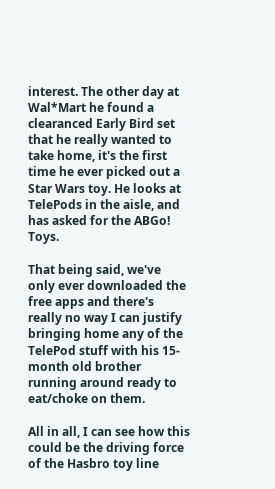interest. The other day at Wal*Mart he found a clearanced Early Bird set that he really wanted to take home, it's the first time he ever picked out a Star Wars toy. He looks at TelePods in the aisle, and has asked for the ABGo! Toys.

That being said, we've only ever downloaded the free apps and there's really no way I can justify bringing home any of the TelePod stuff with his 15-month old brother running around ready to eat/choke on them.

All in all, I can see how this could be the driving force of the Hasbro toy line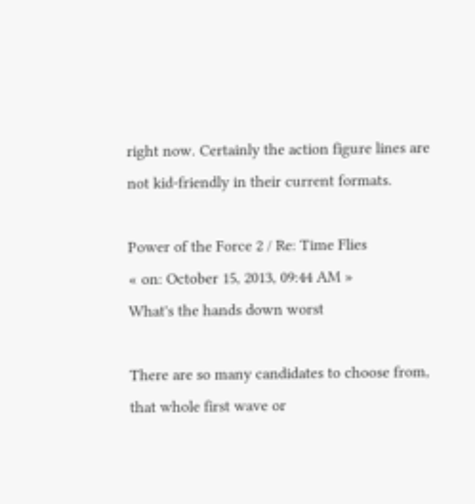right now. Certainly the action figure lines are not kid-friendly in their current formats.

Power of the Force 2 / Re: Time Flies
« on: October 15, 2013, 09:44 AM »
What's the hands down worst

There are so many candidates to choose from, that whole first wave or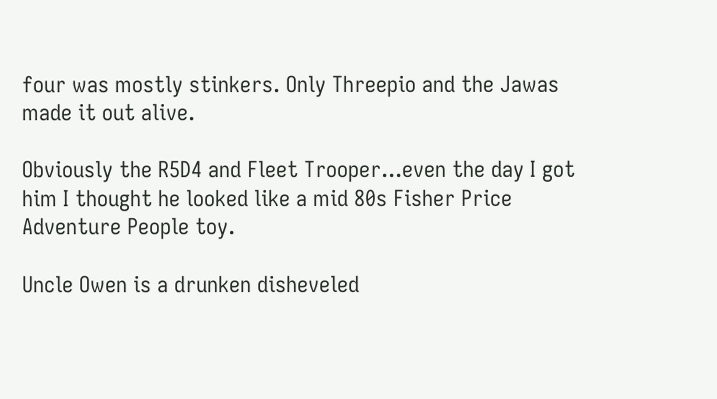four was mostly stinkers. Only Threepio and the Jawas made it out alive.

Obviously the R5D4 and Fleet Trooper...even the day I got him I thought he looked like a mid 80s Fisher Price Adventure People toy.

Uncle Owen is a drunken disheveled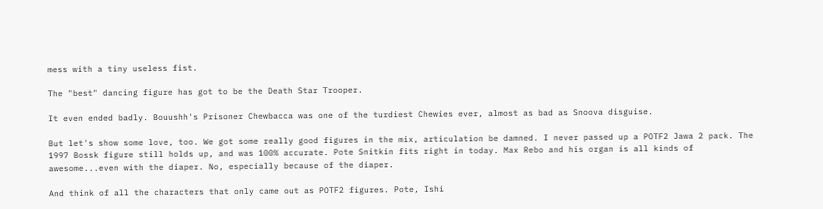mess with a tiny useless fist.

The "best" dancing figure has got to be the Death Star Trooper.

It even ended badly. Bouushh's Prisoner Chewbacca was one of the turdiest Chewies ever, almost as bad as Snoova disguise.

But let's show some love, too. We got some really good figures in the mix, articulation be damned. I never passed up a POTF2 Jawa 2 pack. The 1997 Bossk figure still holds up, and was 100% accurate. Pote Snitkin fits right in today. Max Rebo and his organ is all kinds of awesome...even with the diaper. No, especially because of the diaper.

And think of all the characters that only came out as POTF2 figures. Pote, Ishi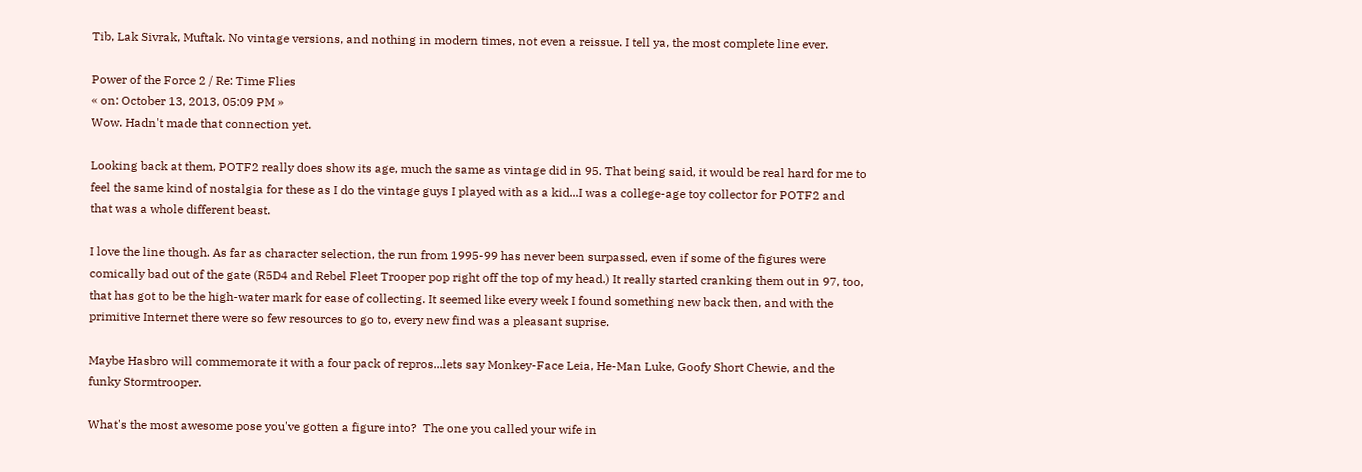Tib, Lak Sivrak, Muftak. No vintage versions, and nothing in modern times, not even a reissue. I tell ya, the most complete line ever.

Power of the Force 2 / Re: Time Flies
« on: October 13, 2013, 05:09 PM »
Wow. Hadn't made that connection yet.

Looking back at them, POTF2 really does show its age, much the same as vintage did in 95. That being said, it would be real hard for me to feel the same kind of nostalgia for these as I do the vintage guys I played with as a kid...I was a college-age toy collector for POTF2 and that was a whole different beast.

I love the line though. As far as character selection, the run from 1995-99 has never been surpassed, even if some of the figures were comically bad out of the gate (R5D4 and Rebel Fleet Trooper pop right off the top of my head.) It really started cranking them out in 97, too, that has got to be the high-water mark for ease of collecting. It seemed like every week I found something new back then, and with the primitive Internet there were so few resources to go to, every new find was a pleasant suprise.

Maybe Hasbro will commemorate it with a four pack of repros...lets say Monkey-Face Leia, He-Man Luke, Goofy Short Chewie, and the funky Stormtrooper.

What's the most awesome pose you've gotten a figure into?  The one you called your wife in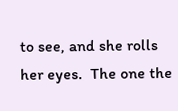to see, and she rolls her eyes.  The one the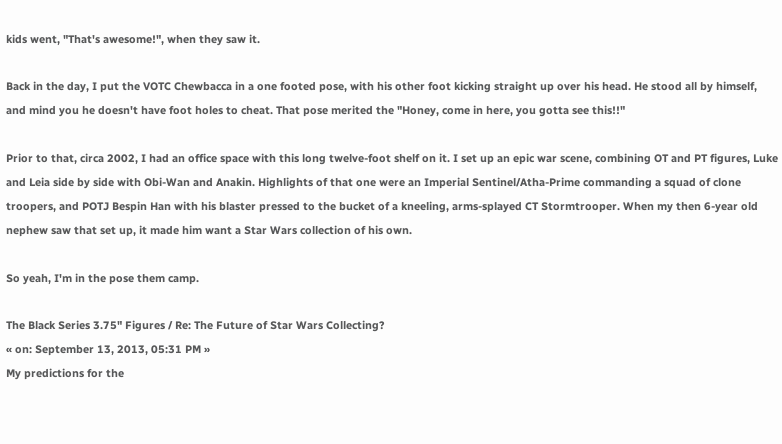kids went, "That's awesome!", when they saw it.

Back in the day, I put the VOTC Chewbacca in a one footed pose, with his other foot kicking straight up over his head. He stood all by himself, and mind you he doesn't have foot holes to cheat. That pose merited the "Honey, come in here, you gotta see this!!"

Prior to that, circa 2002, I had an office space with this long twelve-foot shelf on it. I set up an epic war scene, combining OT and PT figures, Luke and Leia side by side with Obi-Wan and Anakin. Highlights of that one were an Imperial Sentinel/Atha-Prime commanding a squad of clone troopers, and POTJ Bespin Han with his blaster pressed to the bucket of a kneeling, arms-splayed CT Stormtrooper. When my then 6-year old nephew saw that set up, it made him want a Star Wars collection of his own.

So yeah, I'm in the pose them camp.

The Black Series 3.75" Figures / Re: The Future of Star Wars Collecting?
« on: September 13, 2013, 05:31 PM »
My predictions for the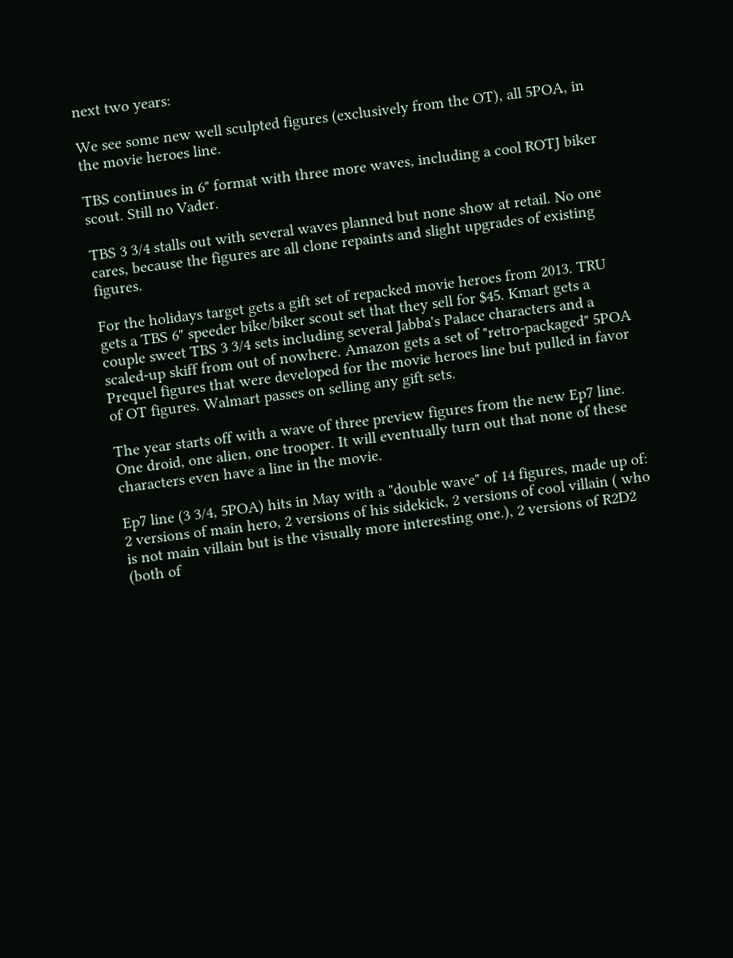next two years:

We see some new well sculpted figures (exclusively from the OT), all 5POA, in the movie heroes line.

TBS continues in 6" format with three more waves, including a cool ROTJ biker scout. Still no Vader.

TBS 3 3/4 stalls out with several waves planned but none show at retail. No one cares, because the figures are all clone repaints and slight upgrades of existing figures.

For the holidays target gets a gift set of repacked movie heroes from 2013. TRU gets a TBS 6" speeder bike/biker scout set that they sell for $45. Kmart gets a couple sweet TBS 3 3/4 sets including several Jabba's Palace characters and a scaled-up skiff from out of nowhere. Amazon gets a set of "retro-packaged" 5POA Prequel figures that were developed for the movie heroes line but pulled in favor of OT figures. Walmart passes on selling any gift sets.

The year starts off with a wave of three preview figures from the new Ep7 line. One droid, one alien, one trooper. It will eventually turn out that none of these characters even have a line in the movie.

Ep7 line (3 3/4, 5POA) hits in May with a "double wave" of 14 figures, made up of: 2 versions of main hero, 2 versions of his sidekick, 2 versions of cool villain ( who is not main villain but is the visually more interesting one.), 2 versions of R2D2 (both of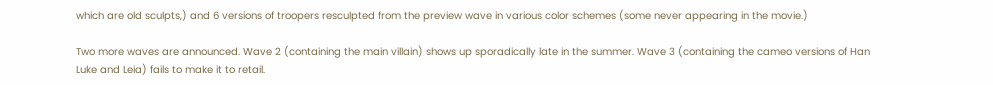which are old sculpts,) and 6 versions of troopers resculpted from the preview wave in various color schemes (some never appearing in the movie.)

Two more waves are announced. Wave 2 (containing the main villain) shows up sporadically late in the summer. Wave 3 (containing the cameo versions of Han Luke and Leia) fails to make it to retail.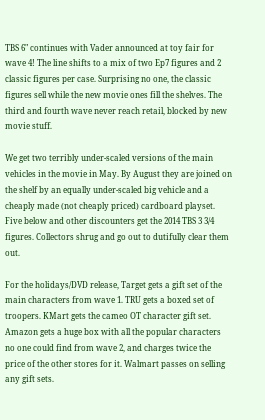TBS 6" continues with Vader announced at toy fair for wave 4! The line shifts to a mix of two Ep7 figures and 2 classic figures per case. Surprising no one, the classic figures sell while the new movie ones fill the shelves. The third and fourth wave never reach retail, blocked by new movie stuff.

We get two terribly under-scaled versions of the main vehicles in the movie in May. By August they are joined on the shelf by an equally under-scaled big vehicle and a cheaply made (not cheaply priced) cardboard playset.
Five below and other discounters get the 2014 TBS 3 3/4 figures. Collectors shrug and go out to dutifully clear them out.

For the holidays/DVD release, Target gets a gift set of the main characters from wave 1. TRU gets a boxed set of troopers. KMart gets the cameo OT character gift set. Amazon gets a huge box with all the popular characters no one could find from wave 2, and charges twice the price of the other stores for it. Walmart passes on selling any gift sets.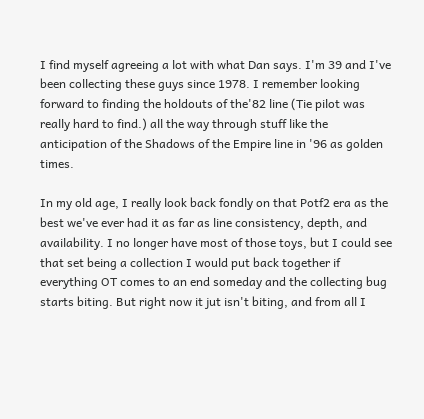I find myself agreeing a lot with what Dan says. I'm 39 and I've been collecting these guys since 1978. I remember looking forward to finding the holdouts of the'82 line (Tie pilot was really hard to find.) all the way through stuff like the anticipation of the Shadows of the Empire line in '96 as golden times.

In my old age, I really look back fondly on that Potf2 era as the best we've ever had it as far as line consistency, depth, and availability. I no longer have most of those toys, but I could see that set being a collection I would put back together if everything OT comes to an end someday and the collecting bug starts biting. But right now it jut isn't biting, and from all I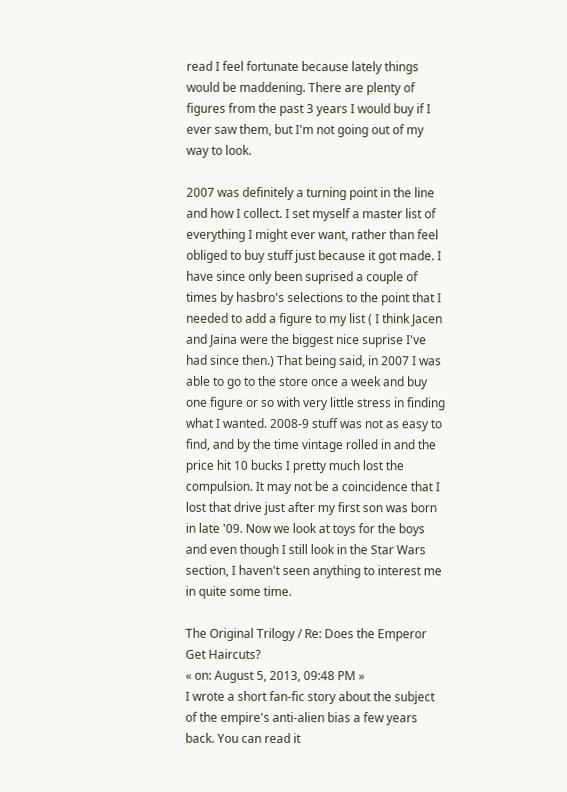read I feel fortunate because lately things would be maddening. There are plenty of figures from the past 3 years I would buy if I ever saw them, but I'm not going out of my way to look.

2007 was definitely a turning point in the line and how I collect. I set myself a master list of everything I might ever want, rather than feel obliged to buy stuff just because it got made. I have since only been suprised a couple of times by hasbro's selections to the point that I needed to add a figure to my list ( I think Jacen and Jaina were the biggest nice suprise I've had since then.) That being said, in 2007 I was able to go to the store once a week and buy one figure or so with very little stress in finding what I wanted. 2008-9 stuff was not as easy to find, and by the time vintage rolled in and the price hit 10 bucks I pretty much lost the compulsion. It may not be a coincidence that I lost that drive just after my first son was born in late '09. Now we look at toys for the boys and even though I still look in the Star Wars section, I haven't seen anything to interest me in quite some time.

The Original Trilogy / Re: Does the Emperor Get Haircuts?
« on: August 5, 2013, 09:48 PM »
I wrote a short fan-fic story about the subject of the empire's anti-alien bias a few years back. You can read it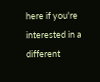here if you're interested in a different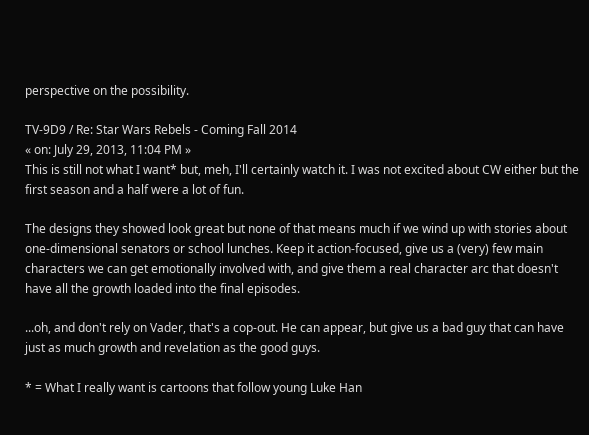perspective on the possibility.

TV-9D9 / Re: Star Wars Rebels - Coming Fall 2014
« on: July 29, 2013, 11:04 PM »
This is still not what I want* but, meh, I'll certainly watch it. I was not excited about CW either but the first season and a half were a lot of fun.

The designs they showed look great but none of that means much if we wind up with stories about one-dimensional senators or school lunches. Keep it action-focused, give us a (very) few main characters we can get emotionally involved with, and give them a real character arc that doesn't have all the growth loaded into the final episodes.

...oh, and don't rely on Vader, that's a cop-out. He can appear, but give us a bad guy that can have just as much growth and revelation as the good guys.

* = What I really want is cartoons that follow young Luke Han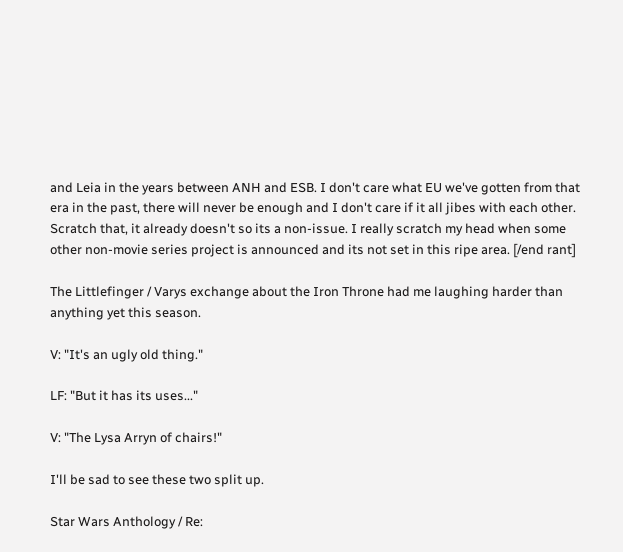and Leia in the years between ANH and ESB. I don't care what EU we've gotten from that era in the past, there will never be enough and I don't care if it all jibes with each other. Scratch that, it already doesn't so its a non-issue. I really scratch my head when some other non-movie series project is announced and its not set in this ripe area. [/end rant]

The Littlefinger / Varys exchange about the Iron Throne had me laughing harder than anything yet this season.

V: "It's an ugly old thing."

LF: "But it has its uses..."

V: "The Lysa Arryn of chairs!"

I'll be sad to see these two split up.

Star Wars Anthology / Re: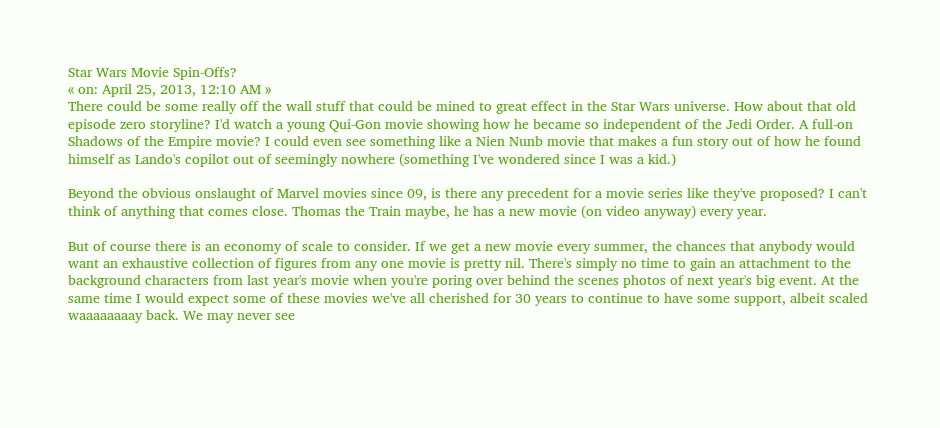Star Wars Movie Spin-Offs?
« on: April 25, 2013, 12:10 AM »
There could be some really off the wall stuff that could be mined to great effect in the Star Wars universe. How about that old episode zero storyline? I'd watch a young Qui-Gon movie showing how he became so independent of the Jedi Order. A full-on Shadows of the Empire movie? I could even see something like a Nien Nunb movie that makes a fun story out of how he found himself as Lando's copilot out of seemingly nowhere (something I've wondered since I was a kid.)

Beyond the obvious onslaught of Marvel movies since 09, is there any precedent for a movie series like they've proposed? I can't think of anything that comes close. Thomas the Train maybe, he has a new movie (on video anyway) every year.

But of course there is an economy of scale to consider. If we get a new movie every summer, the chances that anybody would want an exhaustive collection of figures from any one movie is pretty nil. There's simply no time to gain an attachment to the background characters from last year's movie when you're poring over behind the scenes photos of next year's big event. At the same time I would expect some of these movies we've all cherished for 30 years to continue to have some support, albeit scaled waaaaaaaay back. We may never see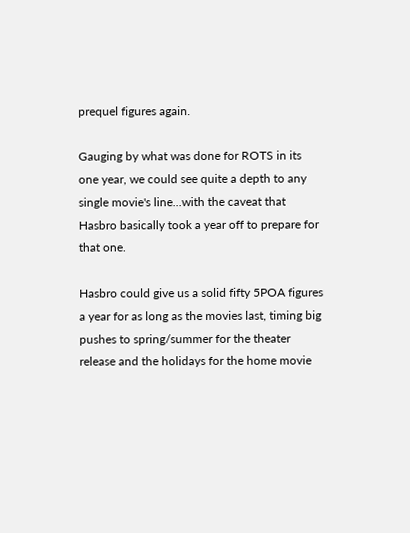prequel figures again.

Gauging by what was done for ROTS in its one year, we could see quite a depth to any single movie's line...with the caveat that Hasbro basically took a year off to prepare for that one.

Hasbro could give us a solid fifty 5POA figures a year for as long as the movies last, timing big pushes to spring/summer for the theater release and the holidays for the home movie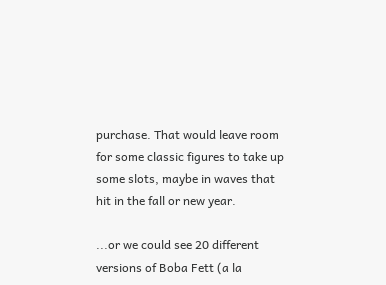purchase. That would leave room for some classic figures to take up some slots, maybe in waves that hit in the fall or new year.

...or we could see 20 different versions of Boba Fett (a la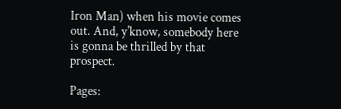Iron Man) when his movie comes out. And, y'know, somebody here is gonna be thrilled by that prospect.

Pages: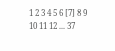1 2 3 4 5 6 [7] 8 9 10 11 12 ... 37